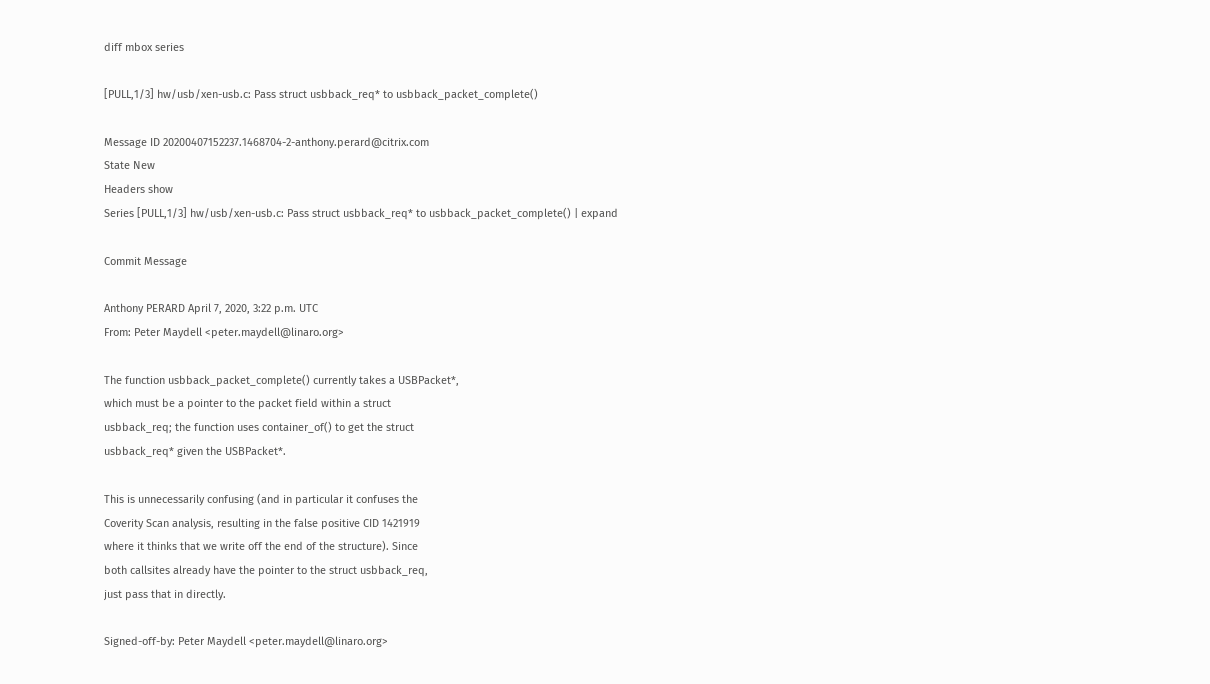diff mbox series

[PULL,1/3] hw/usb/xen-usb.c: Pass struct usbback_req* to usbback_packet_complete()

Message ID 20200407152237.1468704-2-anthony.perard@citrix.com
State New
Headers show
Series [PULL,1/3] hw/usb/xen-usb.c: Pass struct usbback_req* to usbback_packet_complete() | expand

Commit Message

Anthony PERARD April 7, 2020, 3:22 p.m. UTC
From: Peter Maydell <peter.maydell@linaro.org>

The function usbback_packet_complete() currently takes a USBPacket*,
which must be a pointer to the packet field within a struct
usbback_req; the function uses container_of() to get the struct
usbback_req* given the USBPacket*.

This is unnecessarily confusing (and in particular it confuses the
Coverity Scan analysis, resulting in the false positive CID 1421919
where it thinks that we write off the end of the structure). Since
both callsites already have the pointer to the struct usbback_req,
just pass that in directly.

Signed-off-by: Peter Maydell <peter.maydell@linaro.org>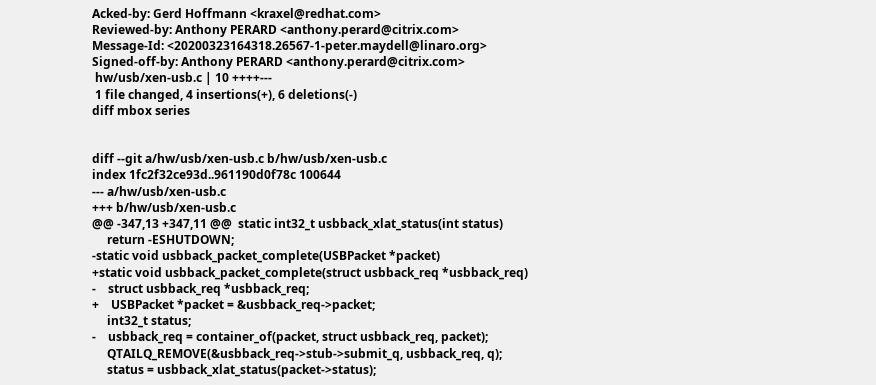Acked-by: Gerd Hoffmann <kraxel@redhat.com>
Reviewed-by: Anthony PERARD <anthony.perard@citrix.com>
Message-Id: <20200323164318.26567-1-peter.maydell@linaro.org>
Signed-off-by: Anthony PERARD <anthony.perard@citrix.com>
 hw/usb/xen-usb.c | 10 ++++---
 1 file changed, 4 insertions(+), 6 deletions(-)
diff mbox series


diff --git a/hw/usb/xen-usb.c b/hw/usb/xen-usb.c
index 1fc2f32ce93d..961190d0f78c 100644
--- a/hw/usb/xen-usb.c
+++ b/hw/usb/xen-usb.c
@@ -347,13 +347,11 @@  static int32_t usbback_xlat_status(int status)
     return -ESHUTDOWN;
-static void usbback_packet_complete(USBPacket *packet)
+static void usbback_packet_complete(struct usbback_req *usbback_req)
-    struct usbback_req *usbback_req;
+    USBPacket *packet = &usbback_req->packet;
     int32_t status;
-    usbback_req = container_of(packet, struct usbback_req, packet);
     QTAILQ_REMOVE(&usbback_req->stub->submit_q, usbback_req, q);
     status = usbback_xlat_status(packet->status);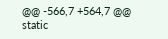@@ -566,7 +564,7 @@  static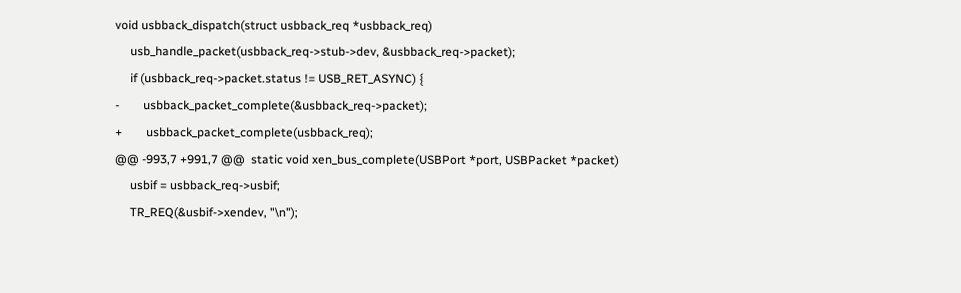void usbback_dispatch(struct usbback_req *usbback_req)
     usb_handle_packet(usbback_req->stub->dev, &usbback_req->packet);
     if (usbback_req->packet.status != USB_RET_ASYNC) {
-        usbback_packet_complete(&usbback_req->packet);
+        usbback_packet_complete(usbback_req);
@@ -993,7 +991,7 @@  static void xen_bus_complete(USBPort *port, USBPacket *packet)
     usbif = usbback_req->usbif;
     TR_REQ(&usbif->xendev, "\n");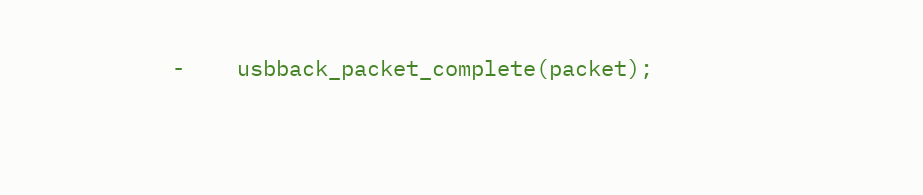-    usbback_packet_complete(packet);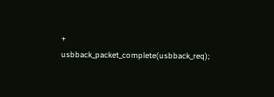+    usbback_packet_complete(usbback_req);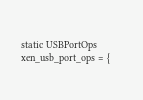static USBPortOps xen_usb_port_ops = {